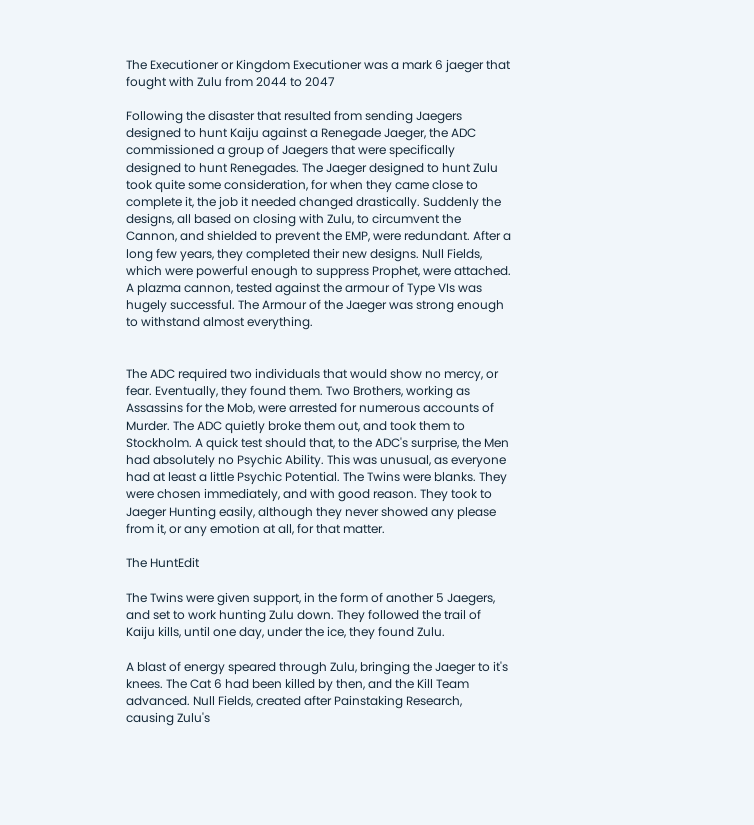The Executioner or Kingdom Executioner was a mark 6 jaeger that fought with Zulu from 2044 to 2047

Following the disaster that resulted from sending Jaegers designed to hunt Kaiju against a Renegade Jaeger, the ADC commissioned a group of Jaegers that were specifically designed to hunt Renegades. The Jaeger designed to hunt Zulu took quite some consideration, for when they came close to complete it, the job it needed changed drastically. Suddenly the designs, all based on closing with Zulu, to circumvent the Cannon, and shielded to prevent the EMP, were redundant. After a long few years, they completed their new designs. Null Fields, which were powerful enough to suppress Prophet, were attached. A plazma cannon, tested against the armour of Type VIs was hugely successful. The Armour of the Jaeger was strong enough to withstand almost everything.


The ADC required two individuals that would show no mercy, or fear. Eventually, they found them. Two Brothers, working as Assassins for the Mob, were arrested for numerous accounts of Murder. The ADC quietly broke them out, and took them to Stockholm. A quick test should that, to the ADC's surprise, the Men had absolutely no Psychic Ability. This was unusual, as everyone had at least a little Psychic Potential. The Twins were blanks. They were chosen immediately, and with good reason. They took to Jaeger Hunting easily, although they never showed any please from it, or any emotion at all, for that matter.

The HuntEdit

The Twins were given support, in the form of another 5 Jaegers, and set to work hunting Zulu down. They followed the trail of Kaiju kills, until one day, under the ice, they found Zulu.

A blast of energy speared through Zulu, bringing the Jaeger to it's knees. The Cat 6 had been killed by then, and the Kill Team advanced. Null Fields, created after Painstaking Research, causing Zulu's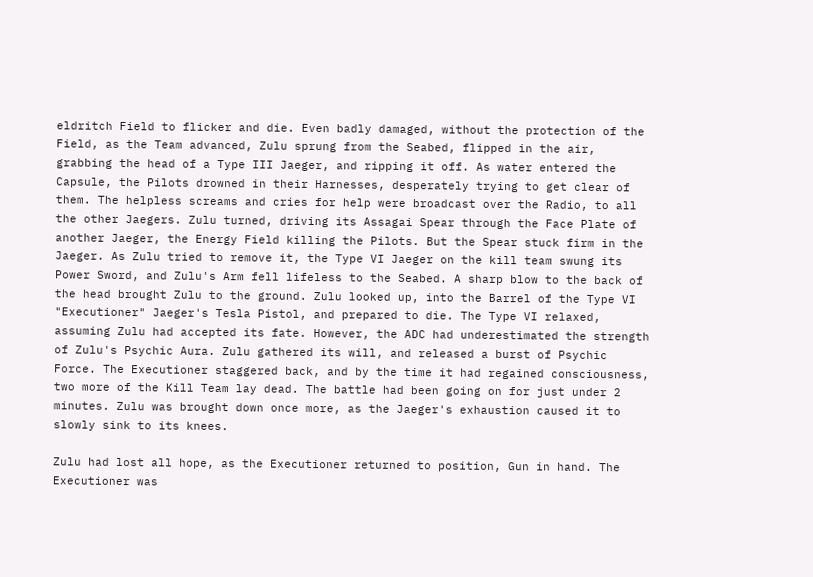eldritch Field to flicker and die. Even badly damaged, without the protection of the Field, as the Team advanced, Zulu sprung from the Seabed, flipped in the air, grabbing the head of a Type III Jaeger, and ripping it off. As water entered the Capsule, the Pilots drowned in their Harnesses, desperately trying to get clear of them. The helpless screams and cries for help were broadcast over the Radio, to all the other Jaegers. Zulu turned, driving its Assagai Spear through the Face Plate of another Jaeger, the Energy Field killing the Pilots. But the Spear stuck firm in the Jaeger. As Zulu tried to remove it, the Type VI Jaeger on the kill team swung its Power Sword, and Zulu's Arm fell lifeless to the Seabed. A sharp blow to the back of the head brought Zulu to the ground. Zulu looked up, into the Barrel of the Type VI "Executioner" Jaeger's Tesla Pistol, and prepared to die. The Type VI relaxed, assuming Zulu had accepted its fate. However, the ADC had underestimated the strength of Zulu's Psychic Aura. Zulu gathered its will, and released a burst of Psychic Force. The Executioner staggered back, and by the time it had regained consciousness, two more of the Kill Team lay dead. The battle had been going on for just under 2 minutes. Zulu was brought down once more, as the Jaeger's exhaustion caused it to slowly sink to its knees.

Zulu had lost all hope, as the Executioner returned to position, Gun in hand. The Executioner was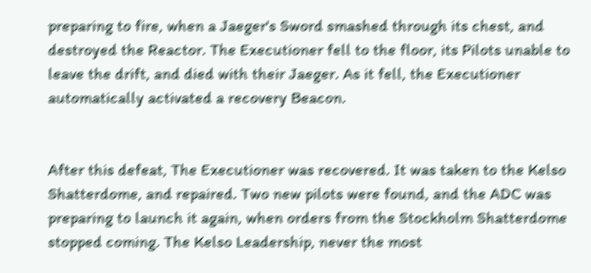preparing to fire, when a Jaeger's Sword smashed through its chest, and destroyed the Reactor. The Executioner fell to the floor, its Pilots unable to leave the drift, and died with their Jaeger. As it fell, the Executioner automatically activated a recovery Beacon.


After this defeat, The Executioner was recovered. It was taken to the Kelso Shatterdome, and repaired. Two new pilots were found, and the ADC was preparing to launch it again, when orders from the Stockholm Shatterdome stopped coming. The Kelso Leadership, never the most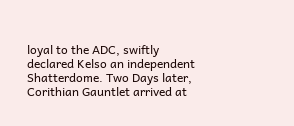loyal to the ADC, swiftly declared Kelso an independent Shatterdome. Two Days later, Corithian Gauntlet arrived at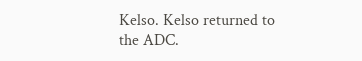Kelso. Kelso returned to the ADC.